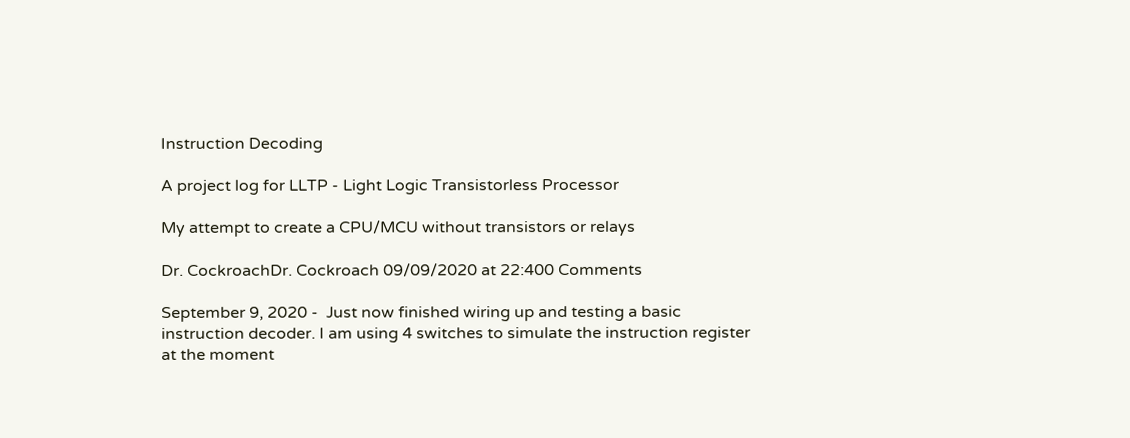Instruction Decoding

A project log for LLTP - Light Logic Transistorless Processor

My attempt to create a CPU/MCU without transistors or relays

Dr. CockroachDr. Cockroach 09/09/2020 at 22:400 Comments

September 9, 2020 -  Just now finished wiring up and testing a basic instruction decoder. I am using 4 switches to simulate the instruction register at the moment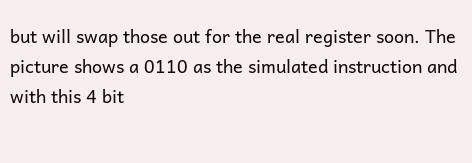but will swap those out for the real register soon. The picture shows a 0110 as the simulated instruction and with this 4 bit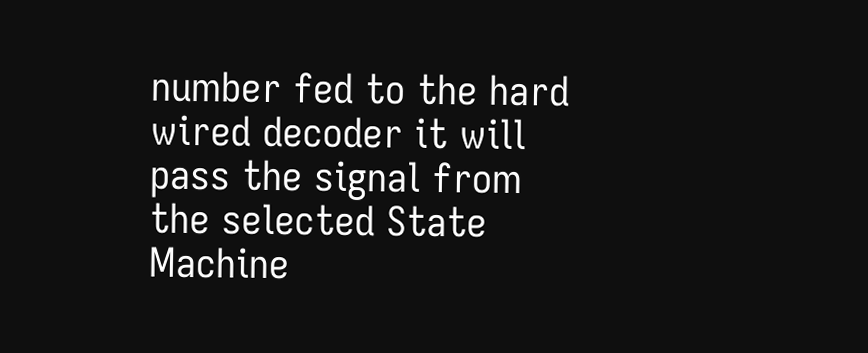number fed to the hard wired decoder it will pass the signal from the selected State Machine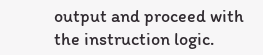output and proceed with the instruction logic.